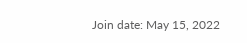Join date: May 15, 2022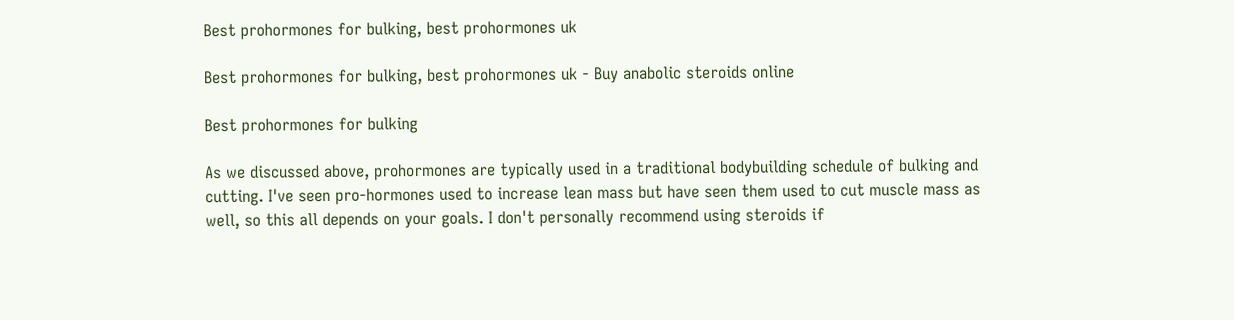Best prohormones for bulking, best prohormones uk

Best prohormones for bulking, best prohormones uk - Buy anabolic steroids online

Best prohormones for bulking

As we discussed above, prohormones are typically used in a traditional bodybuilding schedule of bulking and cutting. I've seen pro-hormones used to increase lean mass but have seen them used to cut muscle mass as well, so this all depends on your goals. I don't personally recommend using steroids if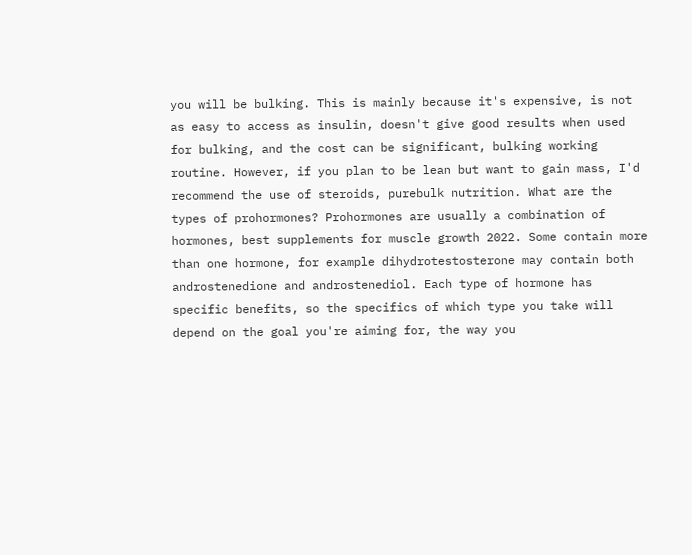you will be bulking. This is mainly because it's expensive, is not as easy to access as insulin, doesn't give good results when used for bulking, and the cost can be significant, bulking working routine. However, if you plan to be lean but want to gain mass, I'd recommend the use of steroids, purebulk nutrition. What are the types of prohormones? Prohormones are usually a combination of hormones, best supplements for muscle growth 2022. Some contain more than one hormone, for example dihydrotestosterone may contain both androstenedione and androstenediol. Each type of hormone has specific benefits, so the specifics of which type you take will depend on the goal you're aiming for, the way you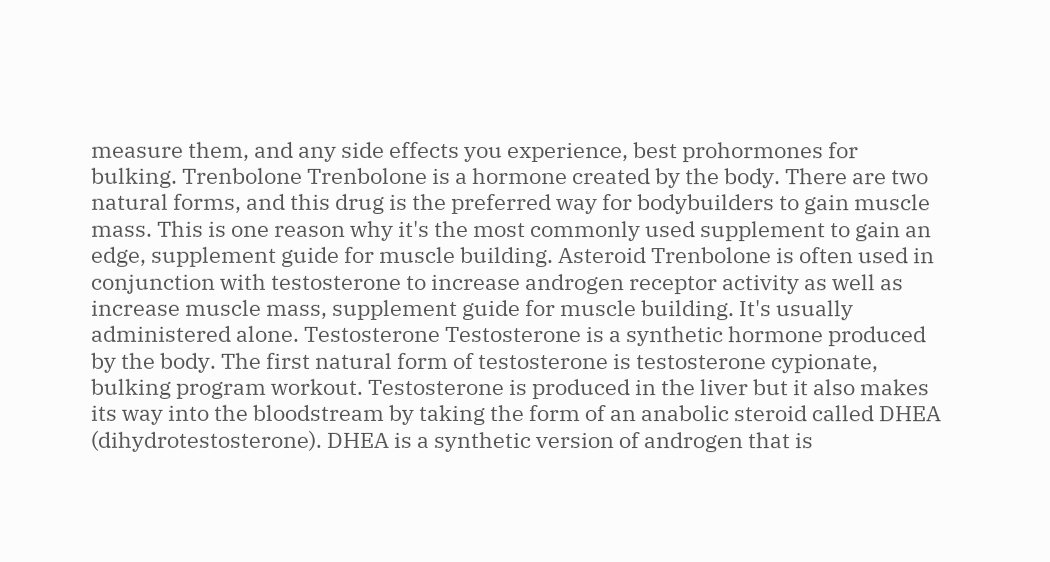measure them, and any side effects you experience, best prohormones for bulking. Trenbolone Trenbolone is a hormone created by the body. There are two natural forms, and this drug is the preferred way for bodybuilders to gain muscle mass. This is one reason why it's the most commonly used supplement to gain an edge, supplement guide for muscle building. Asteroid Trenbolone is often used in conjunction with testosterone to increase androgen receptor activity as well as increase muscle mass, supplement guide for muscle building. It's usually administered alone. Testosterone Testosterone is a synthetic hormone produced by the body. The first natural form of testosterone is testosterone cypionate, bulking program workout. Testosterone is produced in the liver but it also makes its way into the bloodstream by taking the form of an anabolic steroid called DHEA (dihydrotestosterone). DHEA is a synthetic version of androgen that is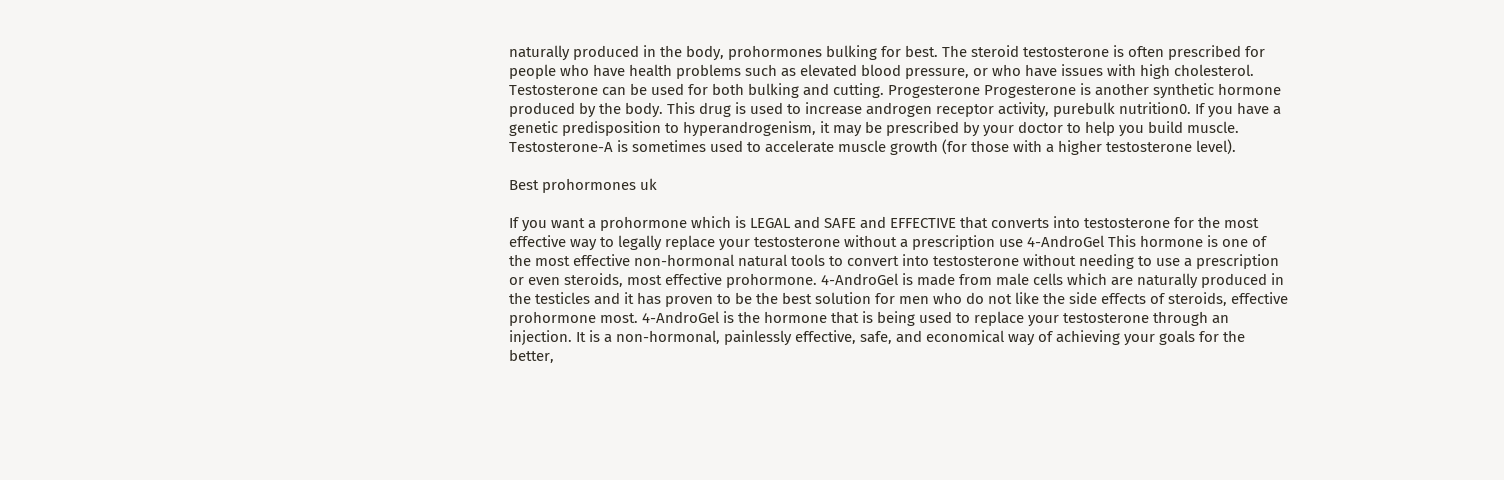naturally produced in the body, prohormones bulking for best. The steroid testosterone is often prescribed for people who have health problems such as elevated blood pressure, or who have issues with high cholesterol. Testosterone can be used for both bulking and cutting. Progesterone Progesterone is another synthetic hormone produced by the body. This drug is used to increase androgen receptor activity, purebulk nutrition0. If you have a genetic predisposition to hyperandrogenism, it may be prescribed by your doctor to help you build muscle. Testosterone-A is sometimes used to accelerate muscle growth (for those with a higher testosterone level).

Best prohormones uk

If you want a prohormone which is LEGAL and SAFE and EFFECTIVE that converts into testosterone for the most effective way to legally replace your testosterone without a prescription use 4-AndroGel This hormone is one of the most effective non-hormonal natural tools to convert into testosterone without needing to use a prescription or even steroids, most effective prohormone. 4-AndroGel is made from male cells which are naturally produced in the testicles and it has proven to be the best solution for men who do not like the side effects of steroids, effective prohormone most. 4-AndroGel is the hormone that is being used to replace your testosterone through an injection. It is a non-hormonal, painlessly effective, safe, and economical way of achieving your goals for the better,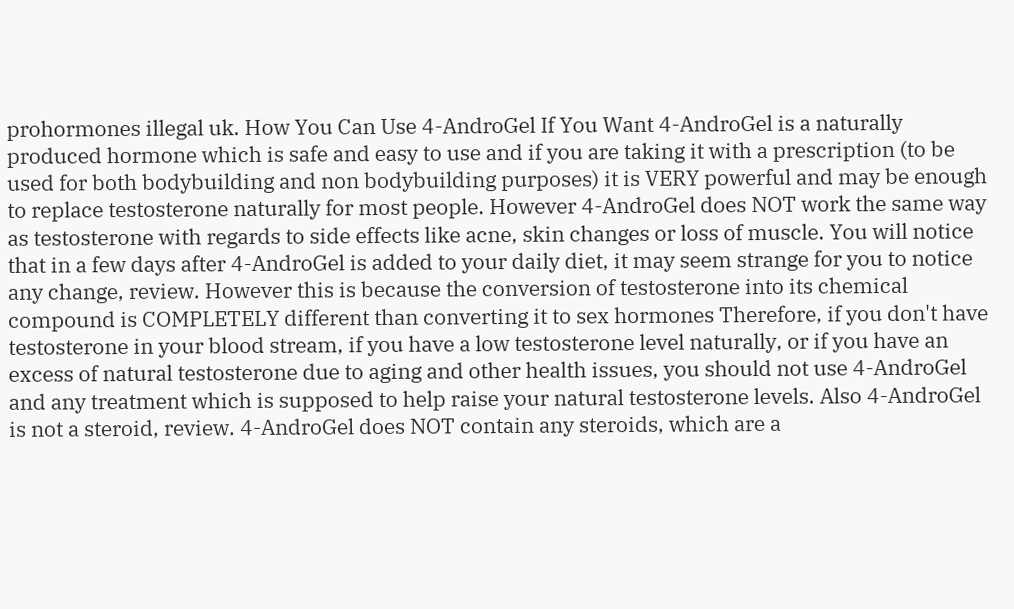prohormones illegal uk. How You Can Use 4-AndroGel If You Want 4-AndroGel is a naturally produced hormone which is safe and easy to use and if you are taking it with a prescription (to be used for both bodybuilding and non bodybuilding purposes) it is VERY powerful and may be enough to replace testosterone naturally for most people. However 4-AndroGel does NOT work the same way as testosterone with regards to side effects like acne, skin changes or loss of muscle. You will notice that in a few days after 4-AndroGel is added to your daily diet, it may seem strange for you to notice any change, review. However this is because the conversion of testosterone into its chemical compound is COMPLETELY different than converting it to sex hormones Therefore, if you don't have testosterone in your blood stream, if you have a low testosterone level naturally, or if you have an excess of natural testosterone due to aging and other health issues, you should not use 4-AndroGel and any treatment which is supposed to help raise your natural testosterone levels. Also 4-AndroGel is not a steroid, review. 4-AndroGel does NOT contain any steroids, which are a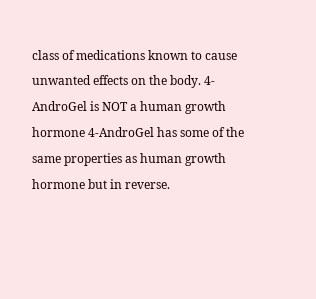class of medications known to cause unwanted effects on the body. 4-AndroGel is NOT a human growth hormone 4-AndroGel has some of the same properties as human growth hormone but in reverse.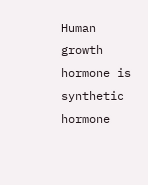Human growth hormone is synthetic hormone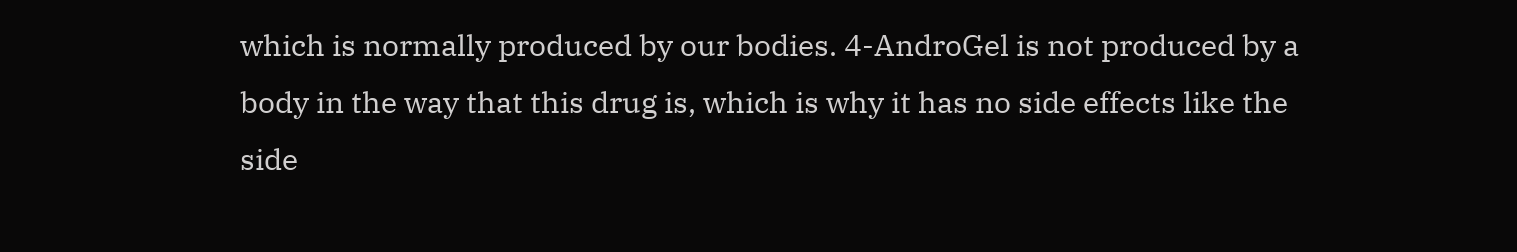which is normally produced by our bodies. 4-AndroGel is not produced by a body in the way that this drug is, which is why it has no side effects like the side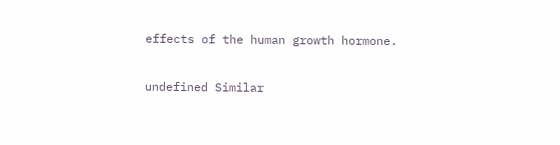effects of the human growth hormone.

undefined Similar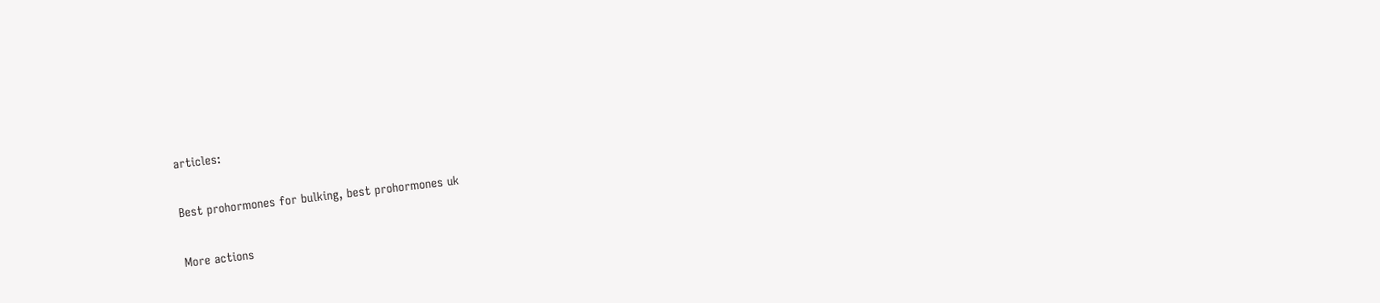articles:

Best prohormones for bulking, best prohormones uk

More actions